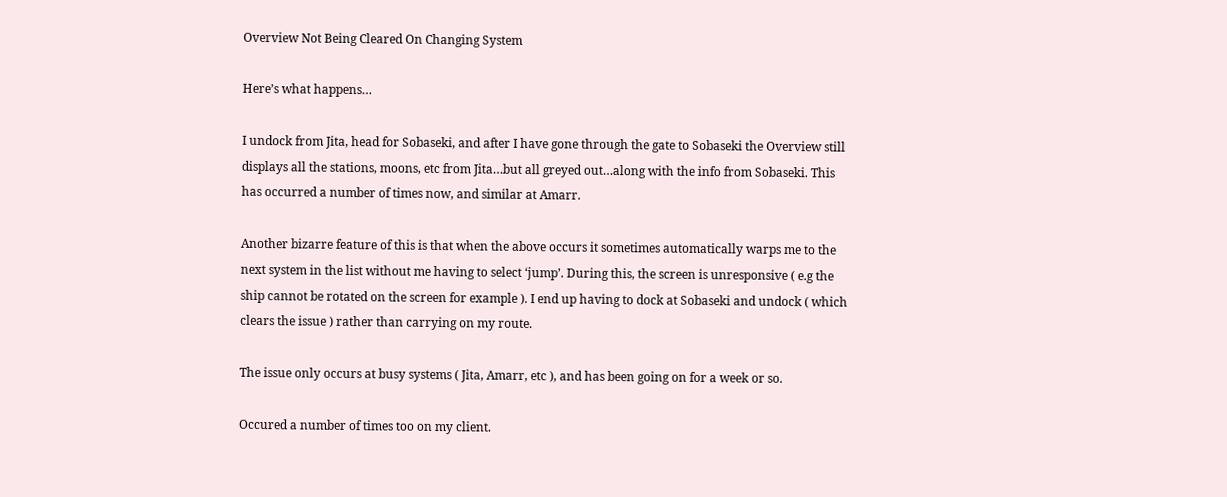Overview Not Being Cleared On Changing System

Here’s what happens…

I undock from Jita, head for Sobaseki, and after I have gone through the gate to Sobaseki the Overview still displays all the stations, moons, etc from Jita…but all greyed out…along with the info from Sobaseki. This has occurred a number of times now, and similar at Amarr.

Another bizarre feature of this is that when the above occurs it sometimes automatically warps me to the next system in the list without me having to select ‘jump’. During this, the screen is unresponsive ( e.g the ship cannot be rotated on the screen for example ). I end up having to dock at Sobaseki and undock ( which clears the issue ) rather than carrying on my route.

The issue only occurs at busy systems ( Jita, Amarr, etc ), and has been going on for a week or so.

Occured a number of times too on my client.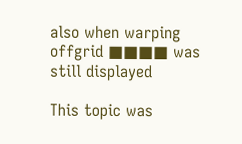also when warping offgrid ■■■■ was still displayed

This topic was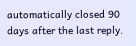automatically closed 90 days after the last reply.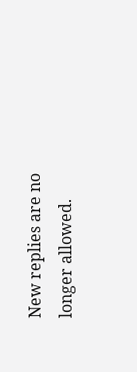New replies are no longer allowed.